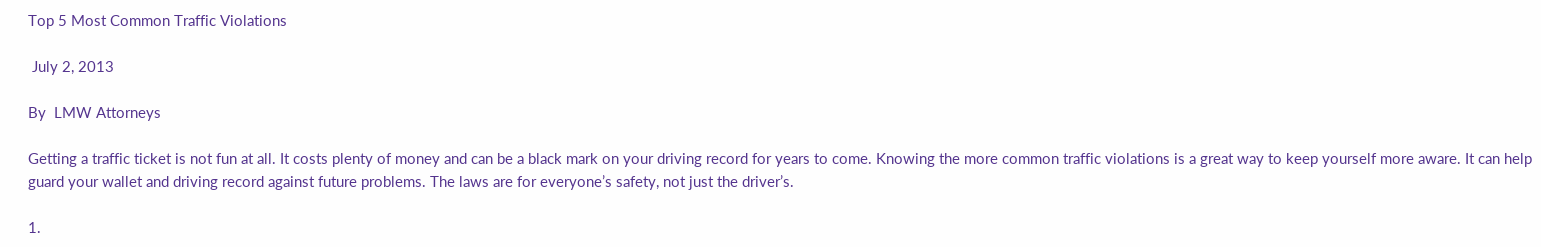Top 5 Most Common Traffic Violations

 July 2, 2013

By  LMW Attorneys

Getting a traffic ticket is not fun at all. It costs plenty of money and can be a black mark on your driving record for years to come. Knowing the more common traffic violations is a great way to keep yourself more aware. It can help guard your wallet and driving record against future problems. The laws are for everyone’s safety, not just the driver’s.

1.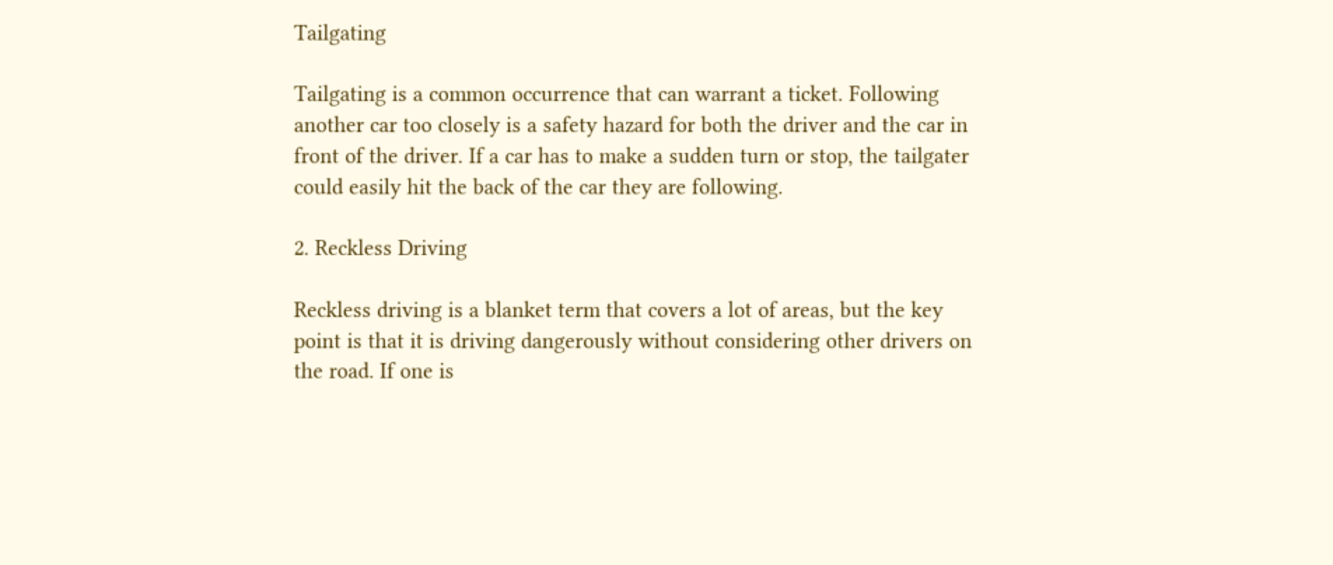Tailgating

Tailgating is a common occurrence that can warrant a ticket. Following another car too closely is a safety hazard for both the driver and the car in front of the driver. If a car has to make a sudden turn or stop, the tailgater could easily hit the back of the car they are following.

2. Reckless Driving

Reckless driving is a blanket term that covers a lot of areas, but the key point is that it is driving dangerously without considering other drivers on the road. If one is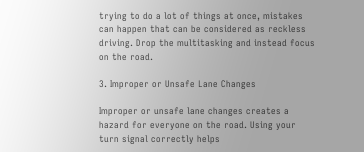trying to do a lot of things at once, mistakes can happen that can be considered as reckless driving. Drop the multitasking and instead focus on the road.

3. Improper or Unsafe Lane Changes

Improper or unsafe lane changes creates a hazard for everyone on the road. Using your turn signal correctly helps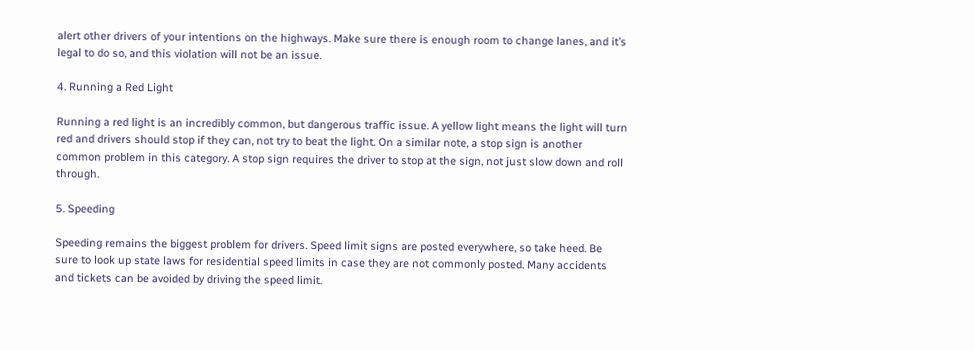alert other drivers of your intentions on the highways. Make sure there is enough room to change lanes, and it’s legal to do so, and this violation will not be an issue.

4. Running a Red Light

Running a red light is an incredibly common, but dangerous traffic issue. A yellow light means the light will turn red and drivers should stop if they can, not try to beat the light. On a similar note, a stop sign is another common problem in this category. A stop sign requires the driver to stop at the sign, not just slow down and roll through.

5. Speeding

Speeding remains the biggest problem for drivers. Speed limit signs are posted everywhere, so take heed. Be sure to look up state laws for residential speed limits in case they are not commonly posted. Many accidents and tickets can be avoided by driving the speed limit.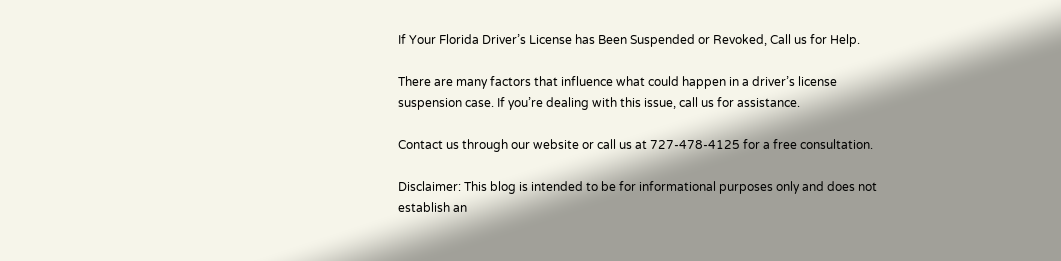If Your Florida Driver’s License has Been Suspended or Revoked, Call us for Help.

There are many factors that influence what could happen in a driver’s license suspension case. If you’re dealing with this issue, call us for assistance.

Contact us through our website or call us at 727-478-4125 for a free consultation.

Disclaimer: This blog is intended to be for informational purposes only and does not establish an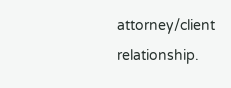attorney/client relationship.